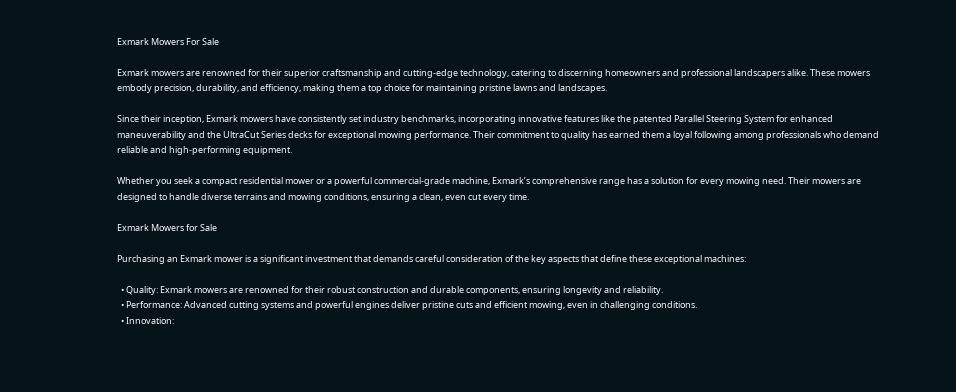Exmark Mowers For Sale

Exmark mowers are renowned for their superior craftsmanship and cutting-edge technology, catering to discerning homeowners and professional landscapers alike. These mowers embody precision, durability, and efficiency, making them a top choice for maintaining pristine lawns and landscapes.

Since their inception, Exmark mowers have consistently set industry benchmarks, incorporating innovative features like the patented Parallel Steering System for enhanced maneuverability and the UltraCut Series decks for exceptional mowing performance. Their commitment to quality has earned them a loyal following among professionals who demand reliable and high-performing equipment.

Whether you seek a compact residential mower or a powerful commercial-grade machine, Exmark’s comprehensive range has a solution for every mowing need. Their mowers are designed to handle diverse terrains and mowing conditions, ensuring a clean, even cut every time.

Exmark Mowers for Sale

Purchasing an Exmark mower is a significant investment that demands careful consideration of the key aspects that define these exceptional machines:

  • Quality: Exmark mowers are renowned for their robust construction and durable components, ensuring longevity and reliability.
  • Performance: Advanced cutting systems and powerful engines deliver pristine cuts and efficient mowing, even in challenging conditions.
  • Innovation: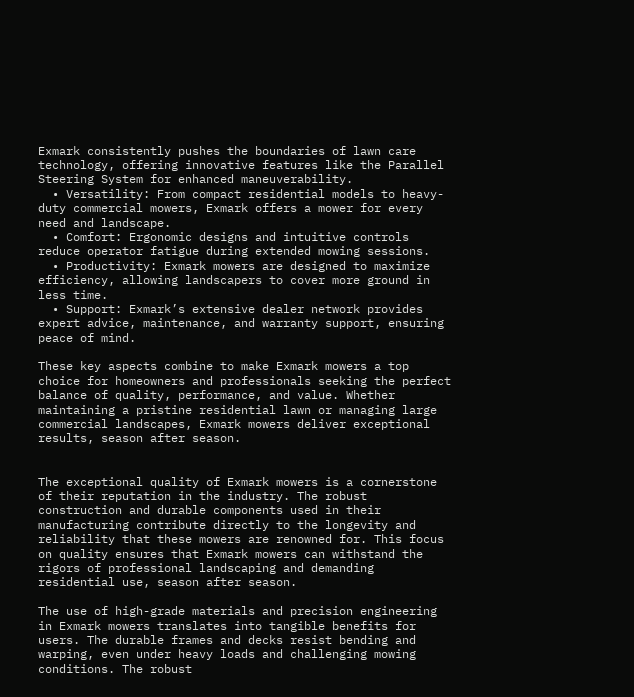Exmark consistently pushes the boundaries of lawn care technology, offering innovative features like the Parallel Steering System for enhanced maneuverability.
  • Versatility: From compact residential models to heavy-duty commercial mowers, Exmark offers a mower for every need and landscape.
  • Comfort: Ergonomic designs and intuitive controls reduce operator fatigue during extended mowing sessions.
  • Productivity: Exmark mowers are designed to maximize efficiency, allowing landscapers to cover more ground in less time.
  • Support: Exmark’s extensive dealer network provides expert advice, maintenance, and warranty support, ensuring peace of mind.

These key aspects combine to make Exmark mowers a top choice for homeowners and professionals seeking the perfect balance of quality, performance, and value. Whether maintaining a pristine residential lawn or managing large commercial landscapes, Exmark mowers deliver exceptional results, season after season.


The exceptional quality of Exmark mowers is a cornerstone of their reputation in the industry. The robust construction and durable components used in their manufacturing contribute directly to the longevity and reliability that these mowers are renowned for. This focus on quality ensures that Exmark mowers can withstand the rigors of professional landscaping and demanding residential use, season after season.

The use of high-grade materials and precision engineering in Exmark mowers translates into tangible benefits for users. The durable frames and decks resist bending and warping, even under heavy loads and challenging mowing conditions. The robust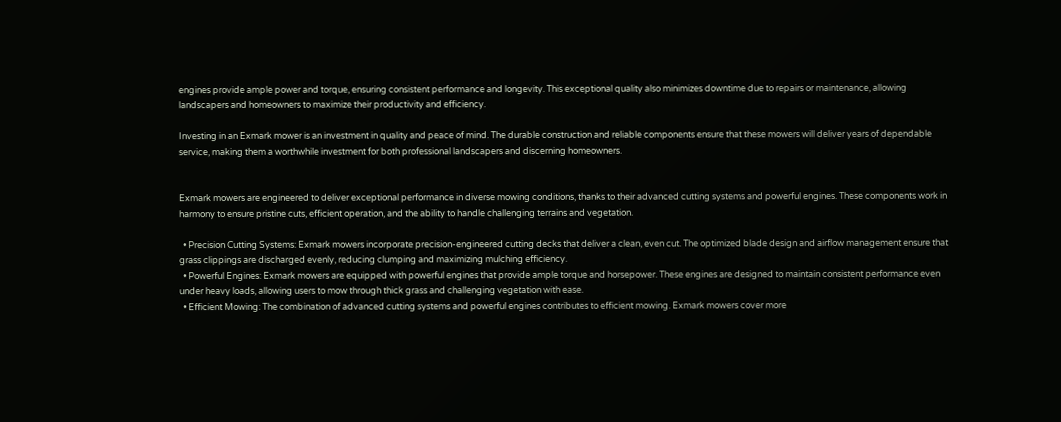engines provide ample power and torque, ensuring consistent performance and longevity. This exceptional quality also minimizes downtime due to repairs or maintenance, allowing landscapers and homeowners to maximize their productivity and efficiency.

Investing in an Exmark mower is an investment in quality and peace of mind. The durable construction and reliable components ensure that these mowers will deliver years of dependable service, making them a worthwhile investment for both professional landscapers and discerning homeowners.


Exmark mowers are engineered to deliver exceptional performance in diverse mowing conditions, thanks to their advanced cutting systems and powerful engines. These components work in harmony to ensure pristine cuts, efficient operation, and the ability to handle challenging terrains and vegetation.

  • Precision Cutting Systems: Exmark mowers incorporate precision-engineered cutting decks that deliver a clean, even cut. The optimized blade design and airflow management ensure that grass clippings are discharged evenly, reducing clumping and maximizing mulching efficiency.
  • Powerful Engines: Exmark mowers are equipped with powerful engines that provide ample torque and horsepower. These engines are designed to maintain consistent performance even under heavy loads, allowing users to mow through thick grass and challenging vegetation with ease.
  • Efficient Mowing: The combination of advanced cutting systems and powerful engines contributes to efficient mowing. Exmark mowers cover more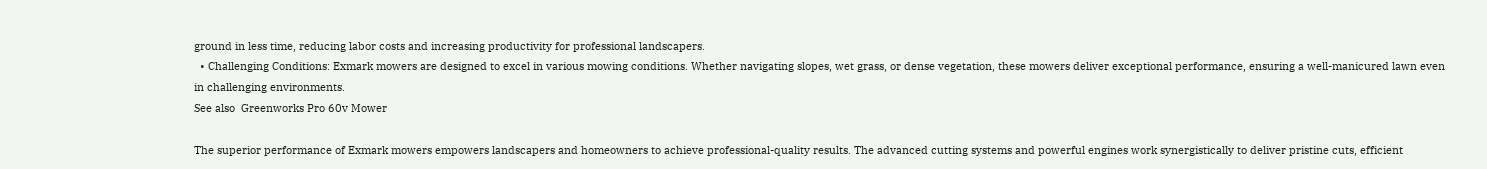ground in less time, reducing labor costs and increasing productivity for professional landscapers.
  • Challenging Conditions: Exmark mowers are designed to excel in various mowing conditions. Whether navigating slopes, wet grass, or dense vegetation, these mowers deliver exceptional performance, ensuring a well-manicured lawn even in challenging environments.
See also  Greenworks Pro 60v Mower

The superior performance of Exmark mowers empowers landscapers and homeowners to achieve professional-quality results. The advanced cutting systems and powerful engines work synergistically to deliver pristine cuts, efficient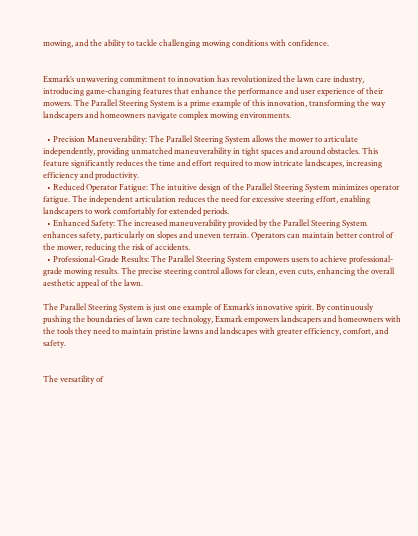mowing, and the ability to tackle challenging mowing conditions with confidence.


Exmark’s unwavering commitment to innovation has revolutionized the lawn care industry, introducing game-changing features that enhance the performance and user experience of their mowers. The Parallel Steering System is a prime example of this innovation, transforming the way landscapers and homeowners navigate complex mowing environments.

  • Precision Maneuverability: The Parallel Steering System allows the mower to articulate independently, providing unmatched maneuverability in tight spaces and around obstacles. This feature significantly reduces the time and effort required to mow intricate landscapes, increasing efficiency and productivity.
  • Reduced Operator Fatigue: The intuitive design of the Parallel Steering System minimizes operator fatigue. The independent articulation reduces the need for excessive steering effort, enabling landscapers to work comfortably for extended periods.
  • Enhanced Safety: The increased maneuverability provided by the Parallel Steering System enhances safety, particularly on slopes and uneven terrain. Operators can maintain better control of the mower, reducing the risk of accidents.
  • Professional-Grade Results: The Parallel Steering System empowers users to achieve professional-grade mowing results. The precise steering control allows for clean, even cuts, enhancing the overall aesthetic appeal of the lawn.

The Parallel Steering System is just one example of Exmark’s innovative spirit. By continuously pushing the boundaries of lawn care technology, Exmark empowers landscapers and homeowners with the tools they need to maintain pristine lawns and landscapes with greater efficiency, comfort, and safety.


The versatility of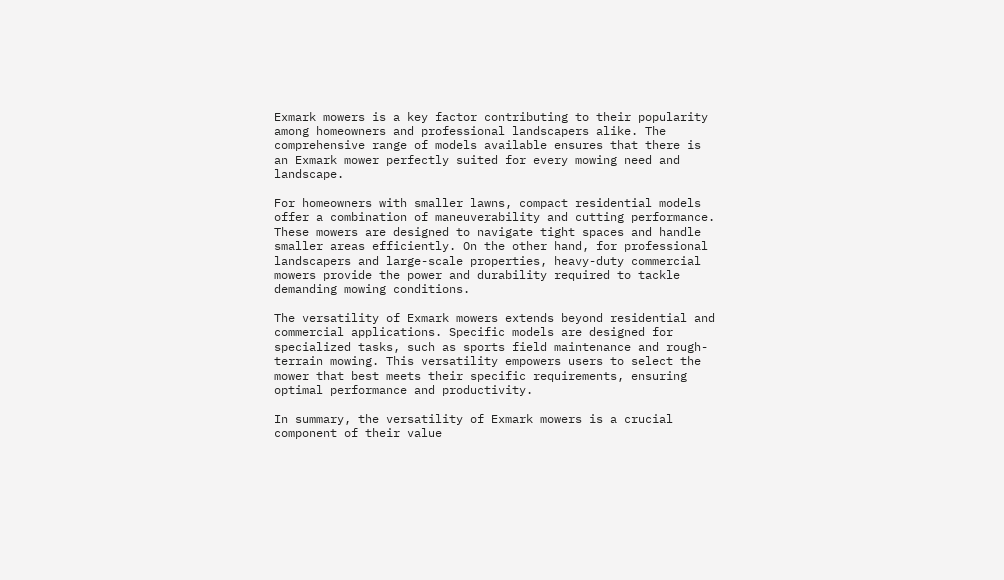Exmark mowers is a key factor contributing to their popularity among homeowners and professional landscapers alike. The comprehensive range of models available ensures that there is an Exmark mower perfectly suited for every mowing need and landscape.

For homeowners with smaller lawns, compact residential models offer a combination of maneuverability and cutting performance. These mowers are designed to navigate tight spaces and handle smaller areas efficiently. On the other hand, for professional landscapers and large-scale properties, heavy-duty commercial mowers provide the power and durability required to tackle demanding mowing conditions.

The versatility of Exmark mowers extends beyond residential and commercial applications. Specific models are designed for specialized tasks, such as sports field maintenance and rough-terrain mowing. This versatility empowers users to select the mower that best meets their specific requirements, ensuring optimal performance and productivity.

In summary, the versatility of Exmark mowers is a crucial component of their value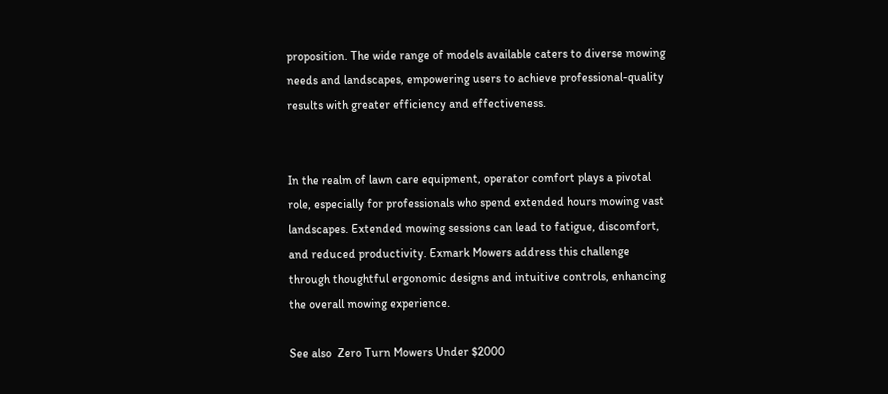proposition. The wide range of models available caters to diverse mowing needs and landscapes, empowering users to achieve professional-quality results with greater efficiency and effectiveness.


In the realm of lawn care equipment, operator comfort plays a pivotal role, especially for professionals who spend extended hours mowing vast landscapes. Extended mowing sessions can lead to fatigue, discomfort, and reduced productivity. Exmark Mowers address this challenge through thoughtful ergonomic designs and intuitive controls, enhancing the overall mowing experience.

See also  Zero Turn Mowers Under $2000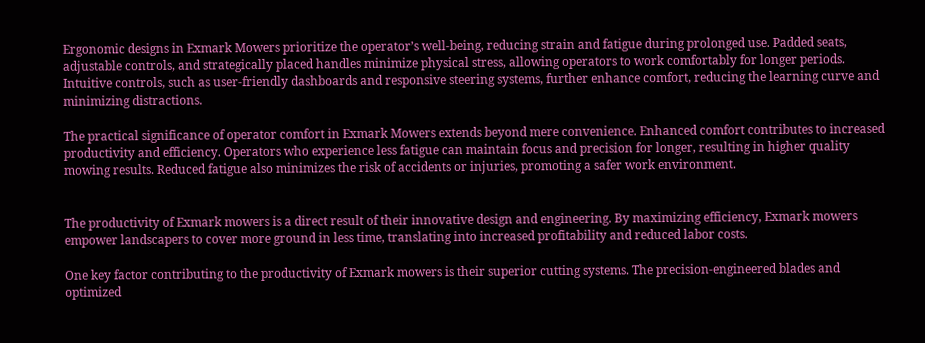Ergonomic designs in Exmark Mowers prioritize the operator’s well-being, reducing strain and fatigue during prolonged use. Padded seats, adjustable controls, and strategically placed handles minimize physical stress, allowing operators to work comfortably for longer periods. Intuitive controls, such as user-friendly dashboards and responsive steering systems, further enhance comfort, reducing the learning curve and minimizing distractions.

The practical significance of operator comfort in Exmark Mowers extends beyond mere convenience. Enhanced comfort contributes to increased productivity and efficiency. Operators who experience less fatigue can maintain focus and precision for longer, resulting in higher quality mowing results. Reduced fatigue also minimizes the risk of accidents or injuries, promoting a safer work environment.


The productivity of Exmark mowers is a direct result of their innovative design and engineering. By maximizing efficiency, Exmark mowers empower landscapers to cover more ground in less time, translating into increased profitability and reduced labor costs.

One key factor contributing to the productivity of Exmark mowers is their superior cutting systems. The precision-engineered blades and optimized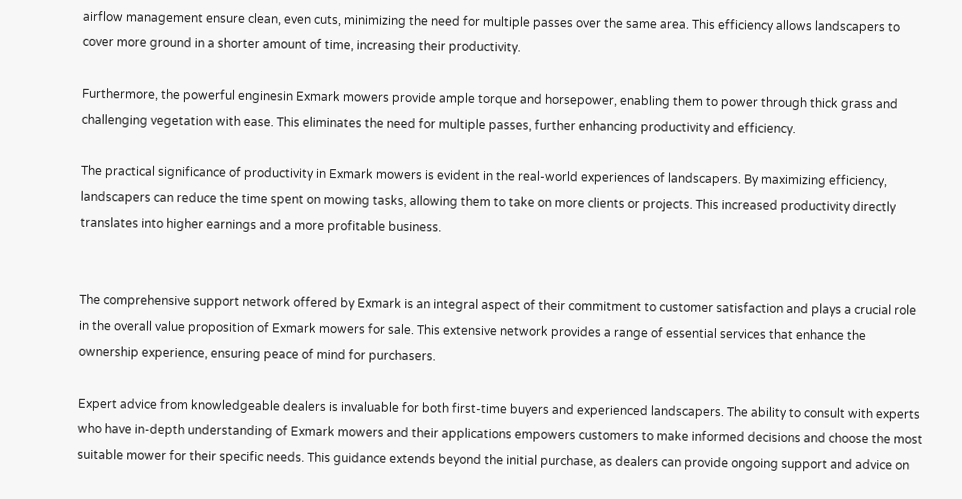airflow management ensure clean, even cuts, minimizing the need for multiple passes over the same area. This efficiency allows landscapers to cover more ground in a shorter amount of time, increasing their productivity.

Furthermore, the powerful enginesin Exmark mowers provide ample torque and horsepower, enabling them to power through thick grass and challenging vegetation with ease. This eliminates the need for multiple passes, further enhancing productivity and efficiency.

The practical significance of productivity in Exmark mowers is evident in the real-world experiences of landscapers. By maximizing efficiency, landscapers can reduce the time spent on mowing tasks, allowing them to take on more clients or projects. This increased productivity directly translates into higher earnings and a more profitable business.


The comprehensive support network offered by Exmark is an integral aspect of their commitment to customer satisfaction and plays a crucial role in the overall value proposition of Exmark mowers for sale. This extensive network provides a range of essential services that enhance the ownership experience, ensuring peace of mind for purchasers.

Expert advice from knowledgeable dealers is invaluable for both first-time buyers and experienced landscapers. The ability to consult with experts who have in-depth understanding of Exmark mowers and their applications empowers customers to make informed decisions and choose the most suitable mower for their specific needs. This guidance extends beyond the initial purchase, as dealers can provide ongoing support and advice on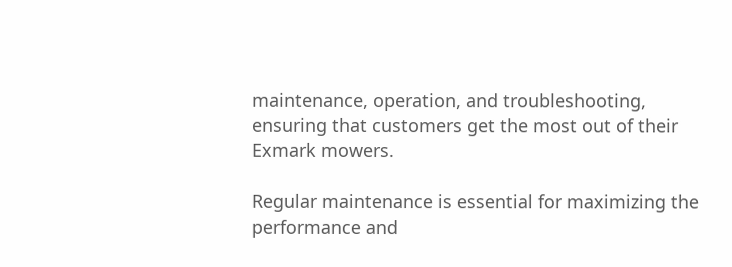maintenance, operation, and troubleshooting, ensuring that customers get the most out of their Exmark mowers.

Regular maintenance is essential for maximizing the performance and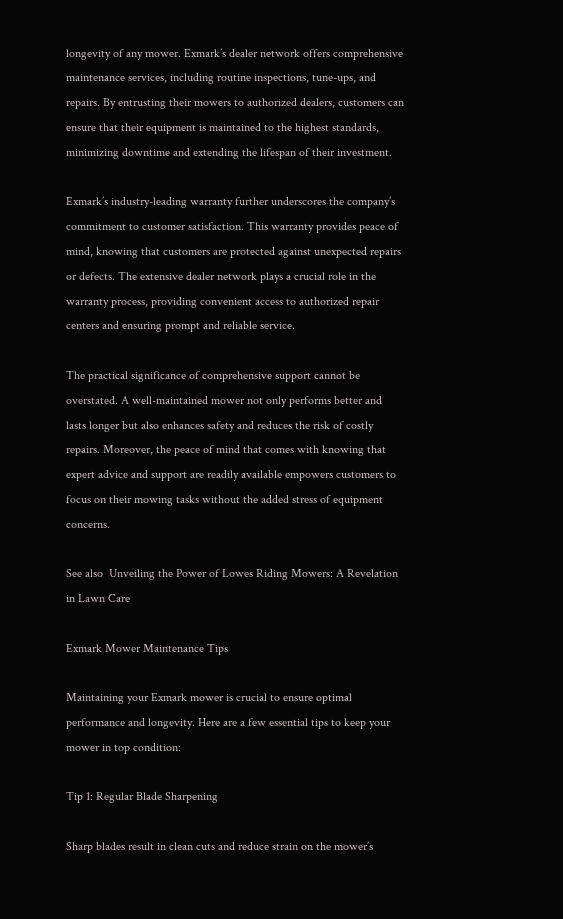longevity of any mower. Exmark’s dealer network offers comprehensive maintenance services, including routine inspections, tune-ups, and repairs. By entrusting their mowers to authorized dealers, customers can ensure that their equipment is maintained to the highest standards, minimizing downtime and extending the lifespan of their investment.

Exmark’s industry-leading warranty further underscores the company’s commitment to customer satisfaction. This warranty provides peace of mind, knowing that customers are protected against unexpected repairs or defects. The extensive dealer network plays a crucial role in the warranty process, providing convenient access to authorized repair centers and ensuring prompt and reliable service.

The practical significance of comprehensive support cannot be overstated. A well-maintained mower not only performs better and lasts longer but also enhances safety and reduces the risk of costly repairs. Moreover, the peace of mind that comes with knowing that expert advice and support are readily available empowers customers to focus on their mowing tasks without the added stress of equipment concerns.

See also  Unveiling the Power of Lowes Riding Mowers: A Revelation in Lawn Care

Exmark Mower Maintenance Tips

Maintaining your Exmark mower is crucial to ensure optimal performance and longevity. Here are a few essential tips to keep your mower in top condition:

Tip 1: Regular Blade Sharpening

Sharp blades result in clean cuts and reduce strain on the mower’s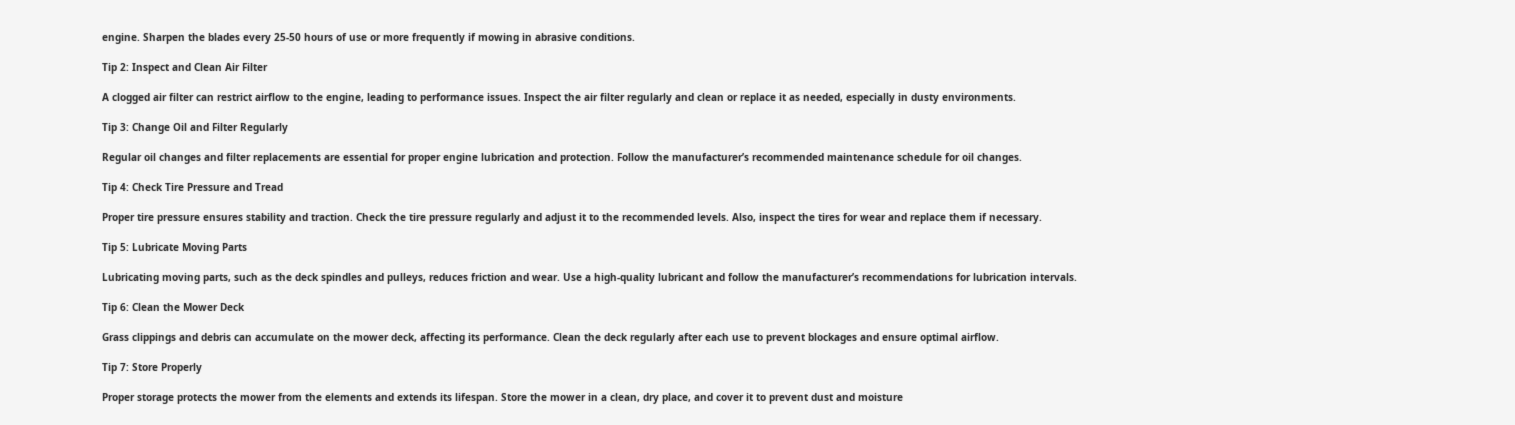engine. Sharpen the blades every 25-50 hours of use or more frequently if mowing in abrasive conditions.

Tip 2: Inspect and Clean Air Filter

A clogged air filter can restrict airflow to the engine, leading to performance issues. Inspect the air filter regularly and clean or replace it as needed, especially in dusty environments.

Tip 3: Change Oil and Filter Regularly

Regular oil changes and filter replacements are essential for proper engine lubrication and protection. Follow the manufacturer’s recommended maintenance schedule for oil changes.

Tip 4: Check Tire Pressure and Tread

Proper tire pressure ensures stability and traction. Check the tire pressure regularly and adjust it to the recommended levels. Also, inspect the tires for wear and replace them if necessary.

Tip 5: Lubricate Moving Parts

Lubricating moving parts, such as the deck spindles and pulleys, reduces friction and wear. Use a high-quality lubricant and follow the manufacturer’s recommendations for lubrication intervals.

Tip 6: Clean the Mower Deck

Grass clippings and debris can accumulate on the mower deck, affecting its performance. Clean the deck regularly after each use to prevent blockages and ensure optimal airflow.

Tip 7: Store Properly

Proper storage protects the mower from the elements and extends its lifespan. Store the mower in a clean, dry place, and cover it to prevent dust and moisture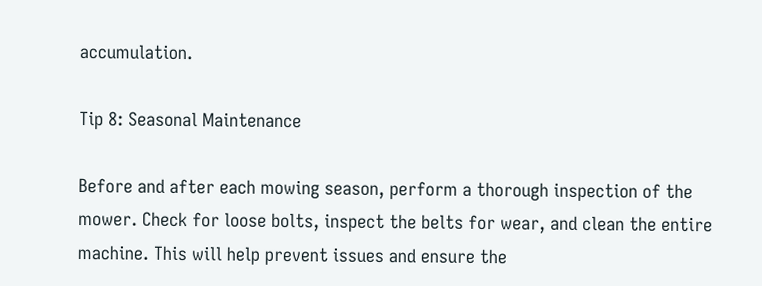accumulation.

Tip 8: Seasonal Maintenance

Before and after each mowing season, perform a thorough inspection of the mower. Check for loose bolts, inspect the belts for wear, and clean the entire machine. This will help prevent issues and ensure the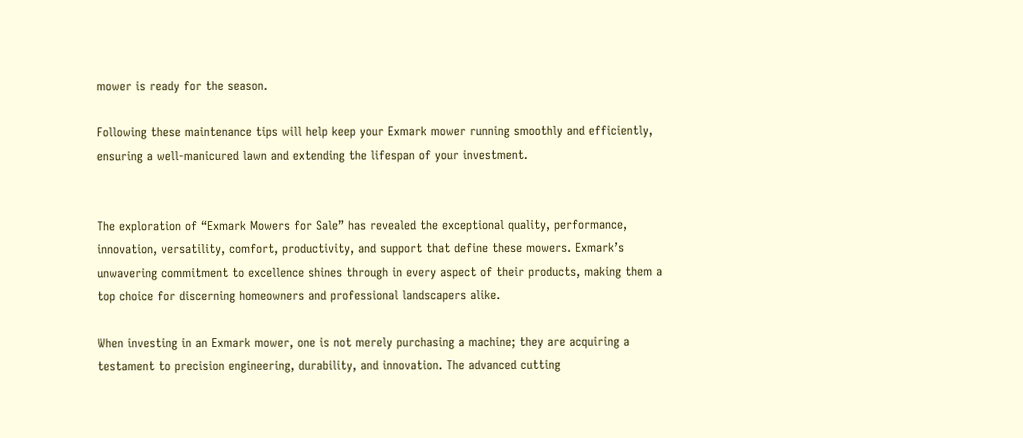mower is ready for the season.

Following these maintenance tips will help keep your Exmark mower running smoothly and efficiently, ensuring a well-manicured lawn and extending the lifespan of your investment.


The exploration of “Exmark Mowers for Sale” has revealed the exceptional quality, performance, innovation, versatility, comfort, productivity, and support that define these mowers. Exmark’s unwavering commitment to excellence shines through in every aspect of their products, making them a top choice for discerning homeowners and professional landscapers alike.

When investing in an Exmark mower, one is not merely purchasing a machine; they are acquiring a testament to precision engineering, durability, and innovation. The advanced cutting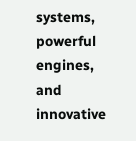systems, powerful engines, and innovative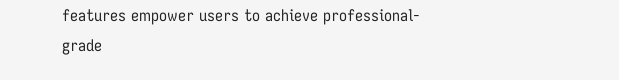features empower users to achieve professional-grade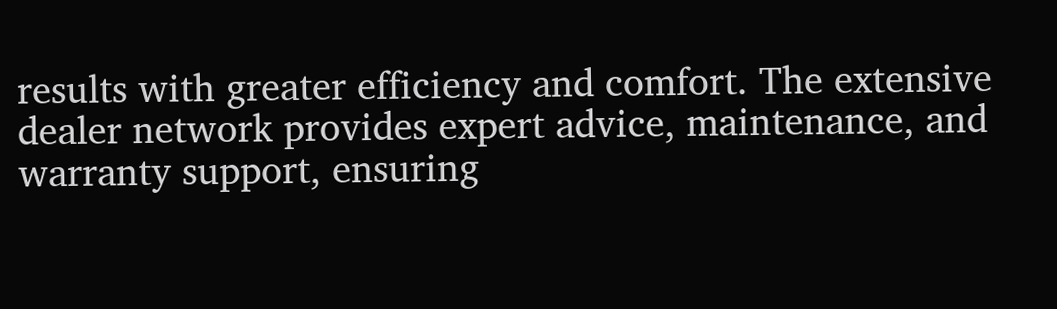results with greater efficiency and comfort. The extensive dealer network provides expert advice, maintenance, and warranty support, ensuring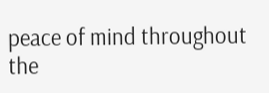peace of mind throughout the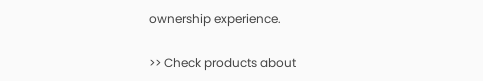ownership experience.

>> Check products about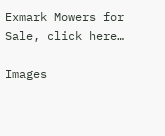Exmark Mowers for Sale, click here…

Images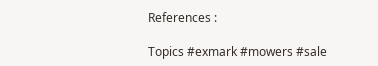References :

Topics #exmark #mowers #sale